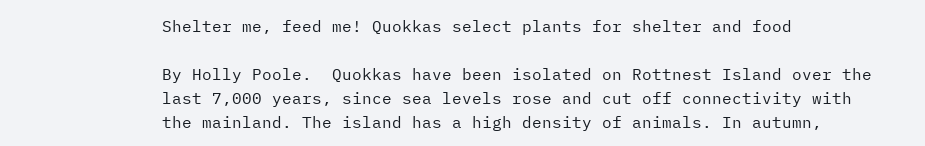Shelter me, feed me! Quokkas select plants for shelter and food

By Holly Poole.  Quokkas have been isolated on Rottnest Island over the last 7,000 years, since sea levels rose and cut off connectivity with the mainland. The island has a high density of animals. In autumn,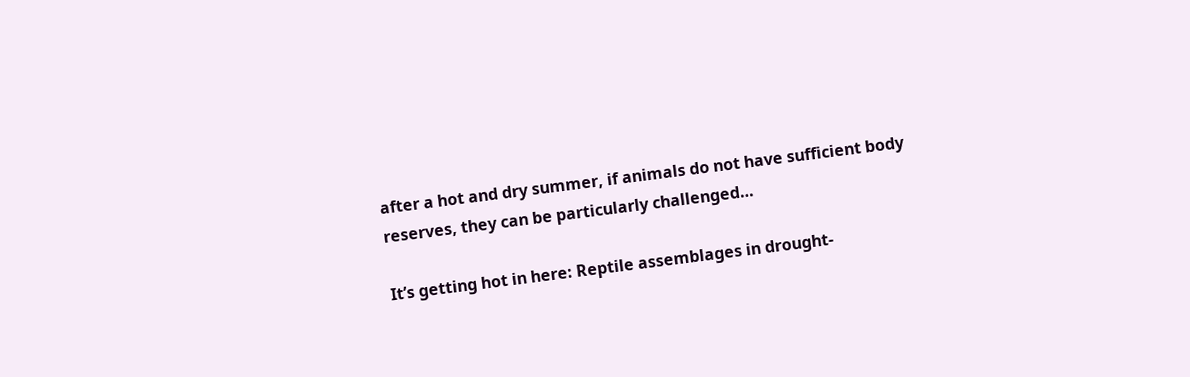after a hot and dry summer, if animals do not have sufficient body reserves, they can be particularly challenged…

It’s getting hot in here: Reptile assemblages in drought-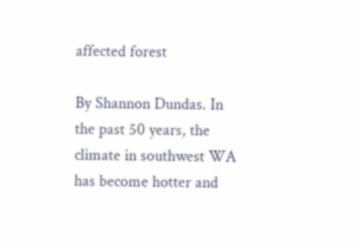affected forest

By Shannon Dundas. In the past 50 years, the climate in southwest WA has become hotter and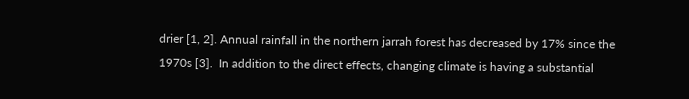drier [1, 2]. Annual rainfall in the northern jarrah forest has decreased by 17% since the 1970s [3].  In addition to the direct effects, changing climate is having a substantial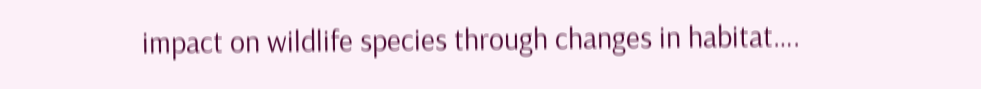impact on wildlife species through changes in habitat….